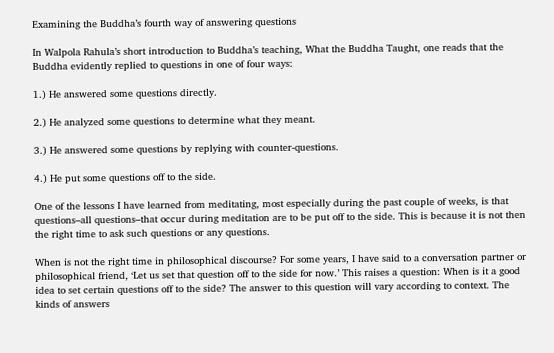Examining the Buddha’s fourth way of answering questions

In Walpola Rahula’s short introduction to Buddha’s teaching, What the Buddha Taught, one reads that the Buddha evidently replied to questions in one of four ways:

1.) He answered some questions directly.

2.) He analyzed some questions to determine what they meant.

3.) He answered some questions by replying with counter-questions.

4.) He put some questions off to the side.

One of the lessons I have learned from meditating, most especially during the past couple of weeks, is that questions–all questions–that occur during meditation are to be put off to the side. This is because it is not then the right time to ask such questions or any questions.

When is not the right time in philosophical discourse? For some years, I have said to a conversation partner or philosophical friend, ‘Let us set that question off to the side for now.’ This raises a question: When is it a good idea to set certain questions off to the side? The answer to this question will vary according to context. The kinds of answers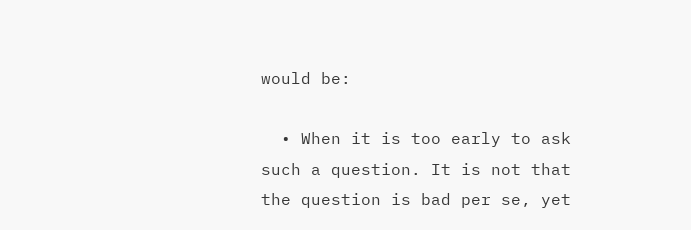would be:

  • When it is too early to ask such a question. It is not that the question is bad per se, yet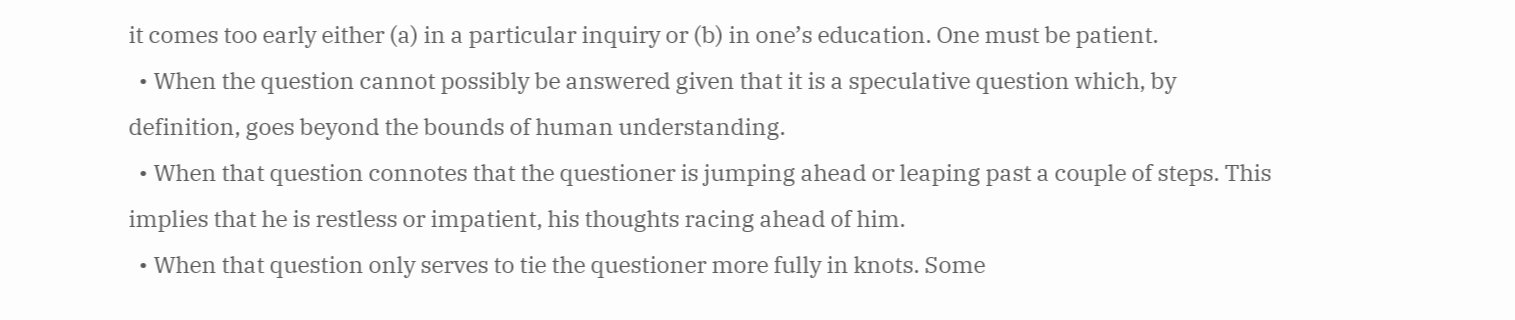it comes too early either (a) in a particular inquiry or (b) in one’s education. One must be patient.
  • When the question cannot possibly be answered given that it is a speculative question which, by definition, goes beyond the bounds of human understanding.
  • When that question connotes that the questioner is jumping ahead or leaping past a couple of steps. This implies that he is restless or impatient, his thoughts racing ahead of him.
  • When that question only serves to tie the questioner more fully in knots. Some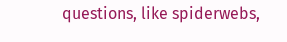questions, like spiderwebs,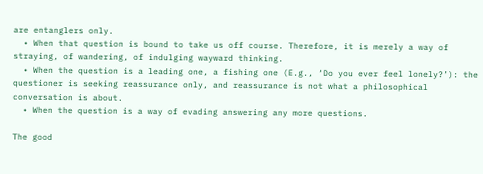are entanglers only.
  • When that question is bound to take us off course. Therefore, it is merely a way of straying, of wandering, of indulging wayward thinking.
  • When the question is a leading one, a fishing one (E.g., ‘Do you ever feel lonely?’): the questioner is seeking reassurance only, and reassurance is not what a philosophical conversation is about.
  • When the question is a way of evading answering any more questions.

The good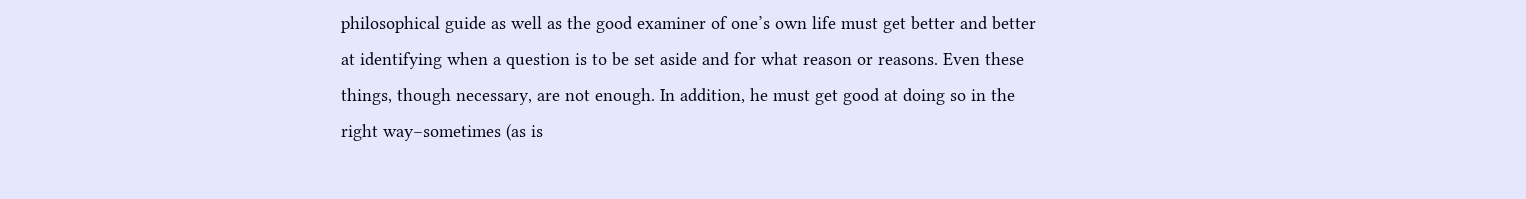philosophical guide as well as the good examiner of one’s own life must get better and better at identifying when a question is to be set aside and for what reason or reasons. Even these things, though necessary, are not enough. In addition, he must get good at doing so in the right way–sometimes (as is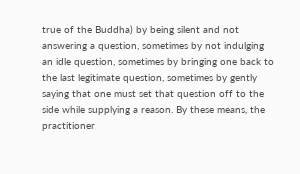true of the Buddha) by being silent and not answering a question, sometimes by not indulging an idle question, sometimes by bringing one back to the last legitimate question, sometimes by gently saying that one must set that question off to the side while supplying a reason. By these means, the practitioner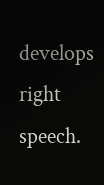develops right speech.